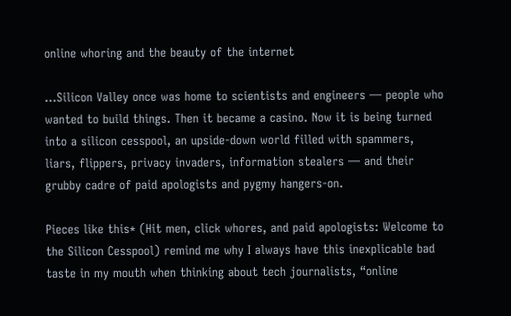online whoring and the beauty of the internet

…Silicon Valley once was home to scientists and engineers — people who wanted to build things. Then it became a casino. Now it is being turned into a silicon cesspool, an upside-down world filled with spammers, liars, flippers, privacy invaders, information stealers — and their grubby cadre of paid apologists and pygmy hangers-on.

Pieces like this* (Hit men, click whores, and paid apologists: Welcome to the Silicon Cesspool) remind me why I always have this inexplicable bad taste in my mouth when thinking about tech journalists, “online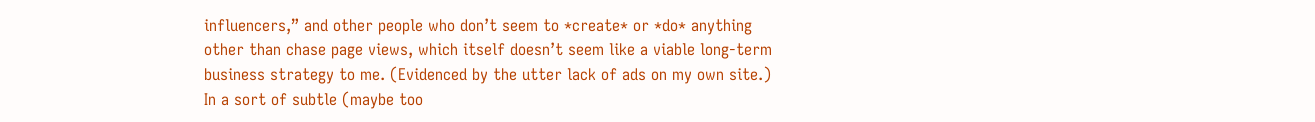influencers,” and other people who don’t seem to *create* or *do* anything other than chase page views, which itself doesn’t seem like a viable long-term business strategy to me. (Evidenced by the utter lack of ads on my own site.) In a sort of subtle (maybe too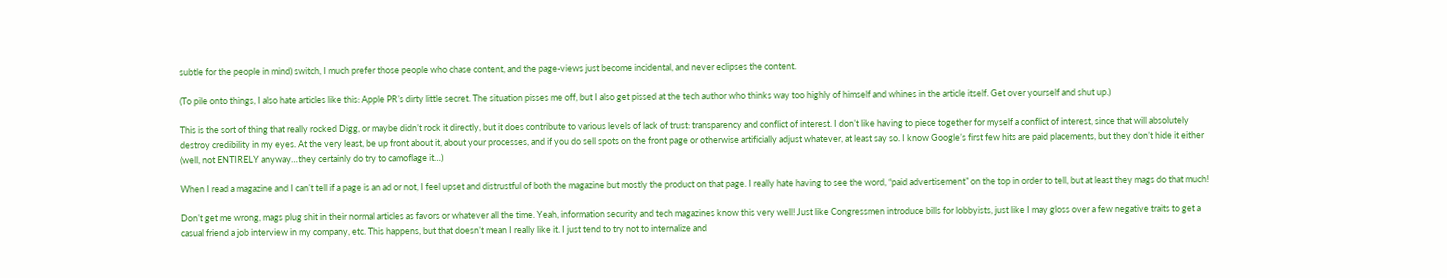subtle for the people in mind) switch, I much prefer those people who chase content, and the page-views just become incidental, and never eclipses the content.

(To pile onto things, I also hate articles like this: Apple PR’s dirty little secret. The situation pisses me off, but I also get pissed at the tech author who thinks way too highly of himself and whines in the article itself. Get over yourself and shut up.)

This is the sort of thing that really rocked Digg, or maybe didn’t rock it directly, but it does contribute to various levels of lack of trust: transparency and conflict of interest. I don’t like having to piece together for myself a conflict of interest, since that will absolutely destroy credibility in my eyes. At the very least, be up front about it, about your processes, and if you do sell spots on the front page or otherwise artificially adjust whatever, at least say so. I know Google’s first few hits are paid placements, but they don’t hide it either (well, not ENTIRELY anyway…they certainly do try to camoflage it…)

When I read a magazine and I can’t tell if a page is an ad or not, I feel upset and distrustful of both the magazine but mostly the product on that page. I really hate having to see the word, “paid advertisement” on the top in order to tell, but at least they mags do that much!

Don’t get me wrong, mags plug shit in their normal articles as favors or whatever all the time. Yeah, information security and tech magazines know this very well! Just like Congressmen introduce bills for lobbyists, just like I may gloss over a few negative traits to get a casual friend a job interview in my company, etc. This happens, but that doesn’t mean I really like it. I just tend to try not to internalize and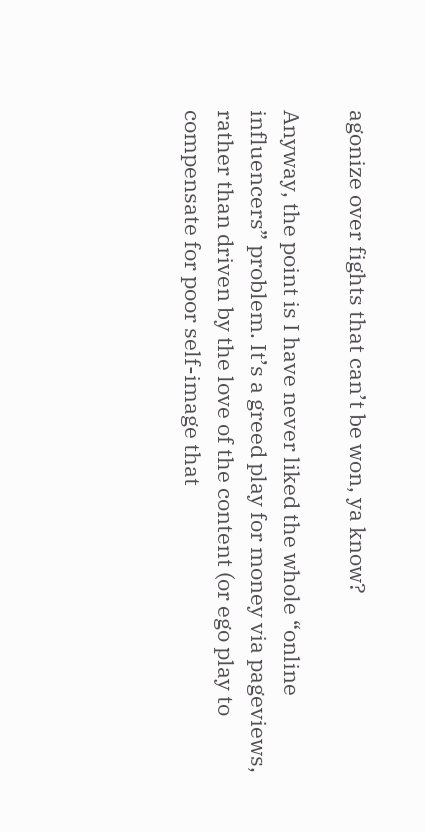agonize over fights that can’t be won, ya know?

Anyway, the point is I have never liked the whole “online influencers” problem. It’s a greed play for money via pageviews, rather than driven by the love of the content (or ego play to compensate for poor self-image that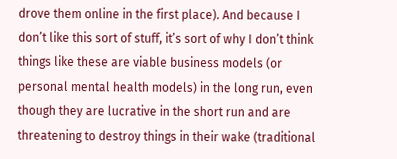drove them online in the first place). And because I don’t like this sort of stuff, it’s sort of why I don’t think things like these are viable business models (or personal mental health models) in the long run, even though they are lucrative in the short run and are threatening to destroy things in their wake (traditional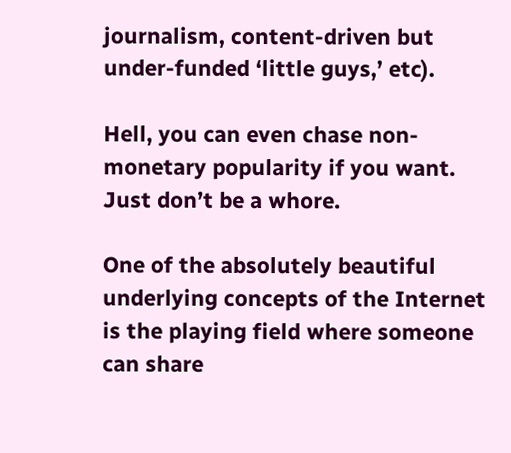journalism, content-driven but under-funded ‘little guys,’ etc).

Hell, you can even chase non-monetary popularity if you want. Just don’t be a whore.

One of the absolutely beautiful underlying concepts of the Internet is the playing field where someone can share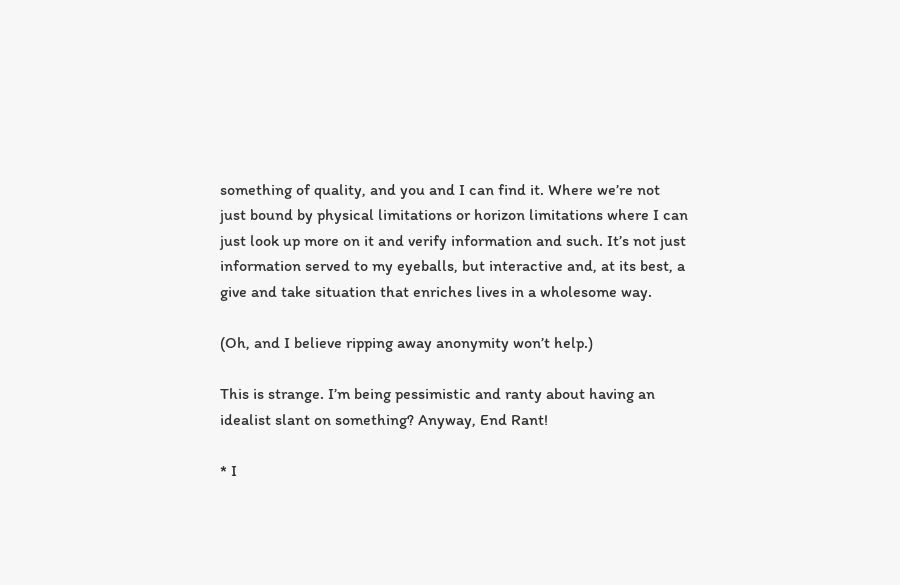something of quality, and you and I can find it. Where we’re not just bound by physical limitations or horizon limitations where I can just look up more on it and verify information and such. It’s not just information served to my eyeballs, but interactive and, at its best, a give and take situation that enriches lives in a wholesome way.

(Oh, and I believe ripping away anonymity won’t help.)

This is strange. I’m being pessimistic and ranty about having an idealist slant on something? Anyway, End Rant!

* I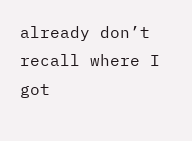already don’t recall where I got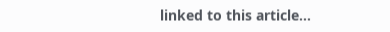linked to this article…